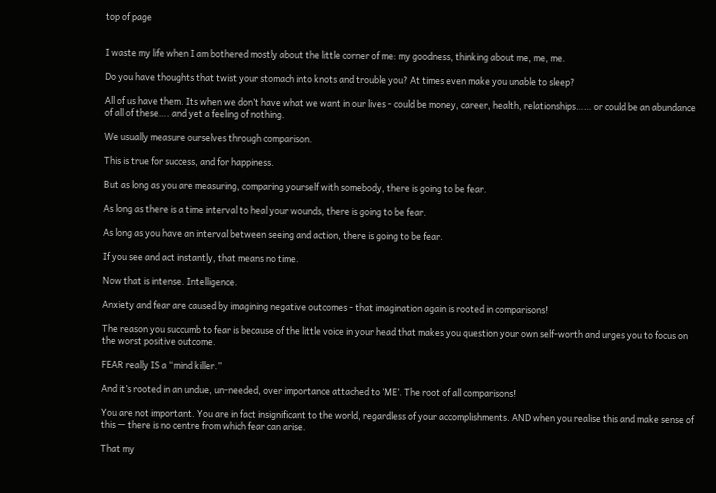top of page


I waste my life when I am bothered mostly about the little corner of me: my goodness, thinking about me, me, me.

Do you have thoughts that twist your stomach into knots and trouble you? At times even make you unable to sleep?

All of us have them. Its when we don’t have what we want in our lives - could be money, career, health, relationships…… or could be an abundance of all of these…. and yet a feeling of nothing.

We usually measure ourselves through comparison.

This is true for success, and for happiness.

But as long as you are measuring, comparing yourself with somebody, there is going to be fear.

As long as there is a time interval to heal your wounds, there is going to be fear.

As long as you have an interval between seeing and action, there is going to be fear.

If you see and act instantly, that means no time.

Now that is intense. Intelligence.

Anxiety and fear are caused by imagining negative outcomes - that imagination again is rooted in comparisons!

The reason you succumb to fear is because of the little voice in your head that makes you question your own self-worth and urges you to focus on the worst positive outcome.

FEAR really IS a “mind killer.”

And it’s rooted in an undue, un-needed, over importance attached to ‘ME’. The root of all comparisons!

You are not important. You are in fact insignificant to the world, regardless of your accomplishments. AND when you realise this and make sense of this — there is no centre from which fear can arise.

That my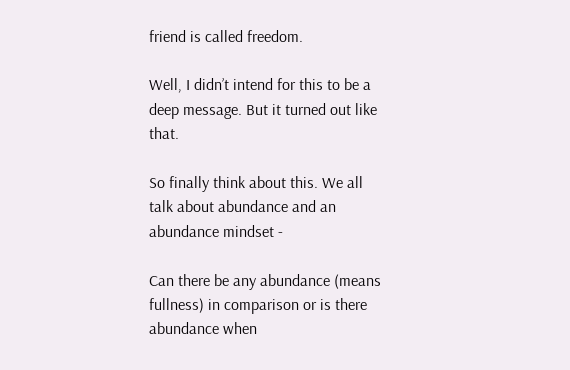friend is called freedom.

Well, I didn’t intend for this to be a deep message. But it turned out like that.

So finally think about this. We all talk about abundance and an abundance mindset -

Can there be any abundance (means fullness) in comparison or is there abundance when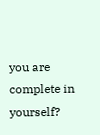you are complete in yourself?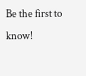Be the first to know!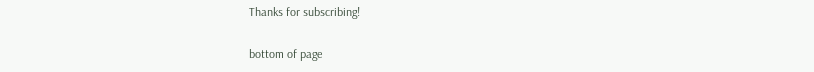Thanks for subscribing!

bottom of page